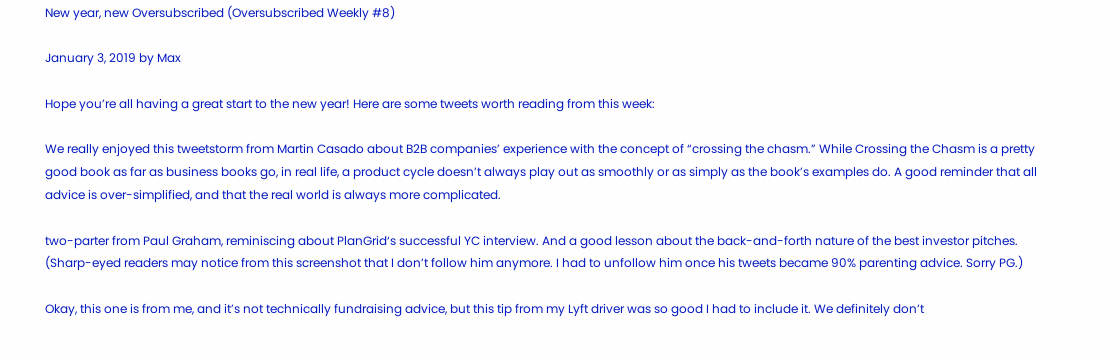New year, new Oversubscribed (Oversubscribed Weekly #8)

January 3, 2019 by Max

Hope you’re all having a great start to the new year! Here are some tweets worth reading from this week:

We really enjoyed this tweetstorm from Martin Casado about B2B companies’ experience with the concept of “crossing the chasm.” While Crossing the Chasm is a pretty good book as far as business books go, in real life, a product cycle doesn’t always play out as smoothly or as simply as the book’s examples do. A good reminder that all advice is over-simplified, and that the real world is always more complicated.

two-parter from Paul Graham, reminiscing about PlanGrid‘s successful YC interview. And a good lesson about the back-and-forth nature of the best investor pitches. (Sharp-eyed readers may notice from this screenshot that I don’t follow him anymore. I had to unfollow him once his tweets became 90% parenting advice. Sorry PG.)

Okay, this one is from me, and it’s not technically fundraising advice, but this tip from my Lyft driver was so good I had to include it. We definitely don’t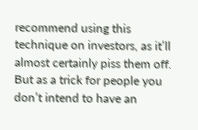recommend using this technique on investors, as it’ll almost certainly piss them off. But as a trick for people you don’t intend to have an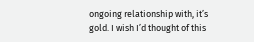ongoing relationship with, it’s gold. I wish I’d thought of this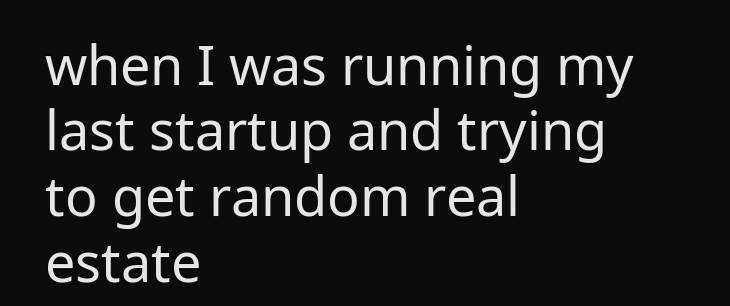when I was running my last startup and trying to get random real estate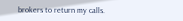brokers to return my calls.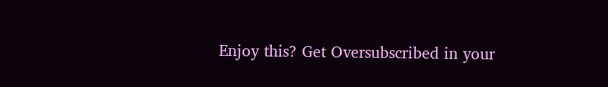Enjoy this? Get Oversubscribed in your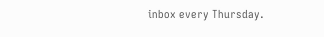inbox every Thursday.